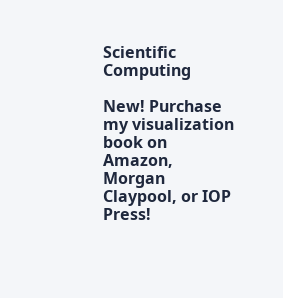Scientific Computing

New! Purchase my visualization book on Amazon, Morgan Claypool, or IOP Press!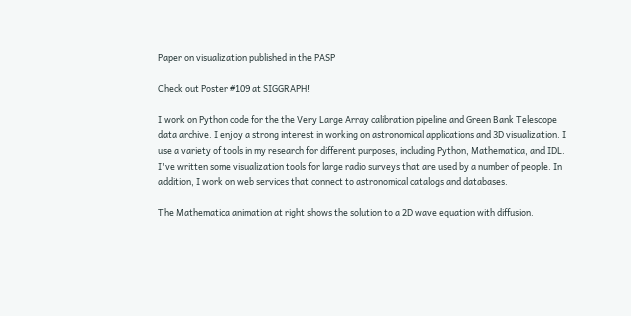Paper on visualization published in the PASP

Check out Poster #109 at SIGGRAPH!

I work on Python code for the the Very Large Array calibration pipeline and Green Bank Telescope data archive. I enjoy a strong interest in working on astronomical applications and 3D visualization. I use a variety of tools in my research for different purposes, including Python, Mathematica, and IDL. I've written some visualization tools for large radio surveys that are used by a number of people. In addition, I work on web services that connect to astronomical catalogs and databases.

The Mathematica animation at right shows the solution to a 2D wave equation with diffusion.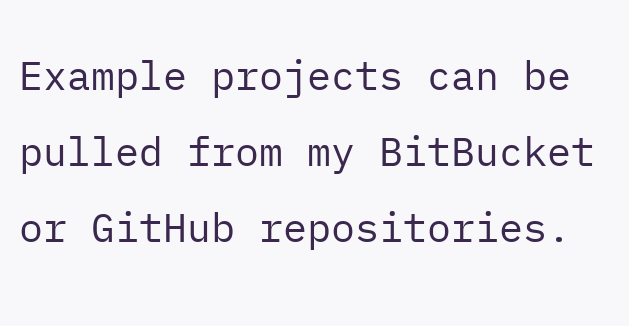Example projects can be pulled from my BitBucket or GitHub repositories.